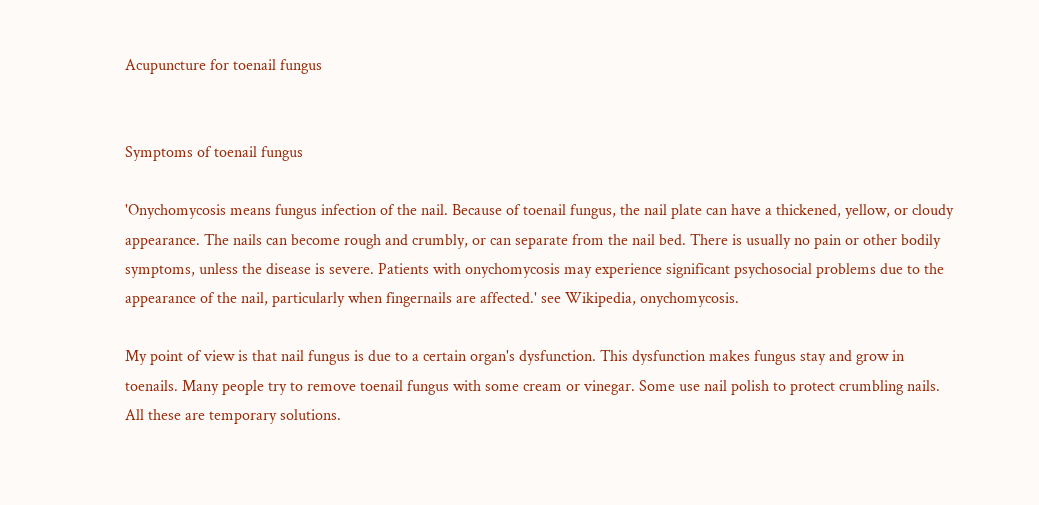Acupuncture for toenail fungus


Symptoms of toenail fungus

'Onychomycosis means fungus infection of the nail. Because of toenail fungus, the nail plate can have a thickened, yellow, or cloudy appearance. The nails can become rough and crumbly, or can separate from the nail bed. There is usually no pain or other bodily symptoms, unless the disease is severe. Patients with onychomycosis may experience significant psychosocial problems due to the appearance of the nail, particularly when fingernails are affected.' see Wikipedia, onychomycosis.

My point of view is that nail fungus is due to a certain organ's dysfunction. This dysfunction makes fungus stay and grow in toenails. Many people try to remove toenail fungus with some cream or vinegar. Some use nail polish to protect crumbling nails. All these are temporary solutions.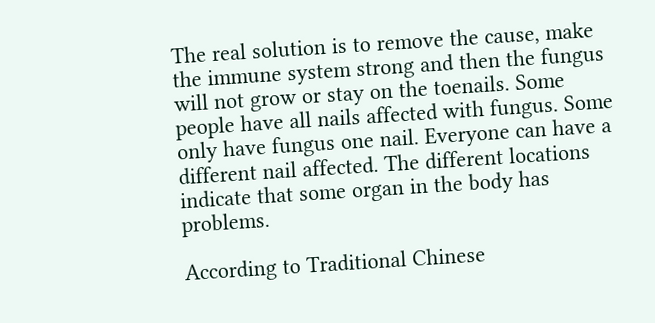The real solution is to remove the cause, make the immune system strong and then the fungus will not grow or stay on the toenails. Some people have all nails affected with fungus. Some only have fungus one nail. Everyone can have a different nail affected. The different locations indicate that some organ in the body has problems.

According to Traditional Chinese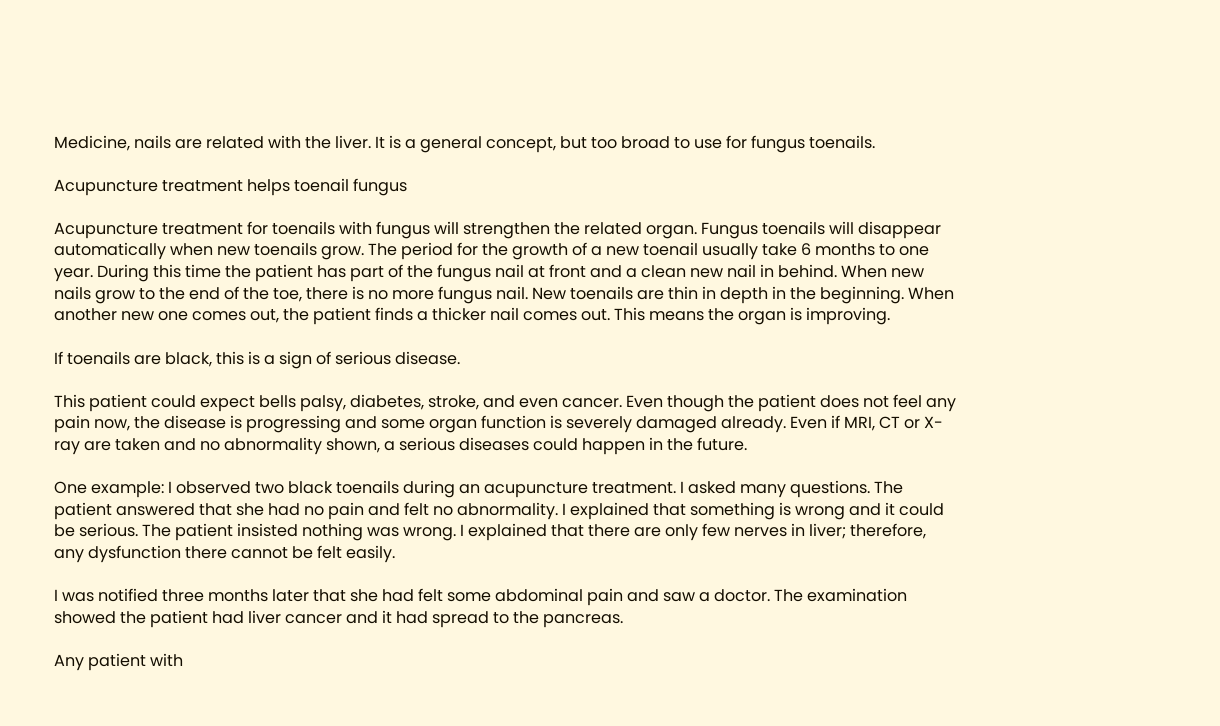Medicine, nails are related with the liver. It is a general concept, but too broad to use for fungus toenails.

Acupuncture treatment helps toenail fungus

Acupuncture treatment for toenails with fungus will strengthen the related organ. Fungus toenails will disappear automatically when new toenails grow. The period for the growth of a new toenail usually take 6 months to one year. During this time the patient has part of the fungus nail at front and a clean new nail in behind. When new nails grow to the end of the toe, there is no more fungus nail. New toenails are thin in depth in the beginning. When another new one comes out, the patient finds a thicker nail comes out. This means the organ is improving.

If toenails are black, this is a sign of serious disease.

This patient could expect bells palsy, diabetes, stroke, and even cancer. Even though the patient does not feel any pain now, the disease is progressing and some organ function is severely damaged already. Even if MRI, CT or X-ray are taken and no abnormality shown, a serious diseases could happen in the future.

One example: I observed two black toenails during an acupuncture treatment. I asked many questions. The patient answered that she had no pain and felt no abnormality. I explained that something is wrong and it could be serious. The patient insisted nothing was wrong. I explained that there are only few nerves in liver; therefore, any dysfunction there cannot be felt easily.

I was notified three months later that she had felt some abdominal pain and saw a doctor. The examination showed the patient had liver cancer and it had spread to the pancreas.

Any patient with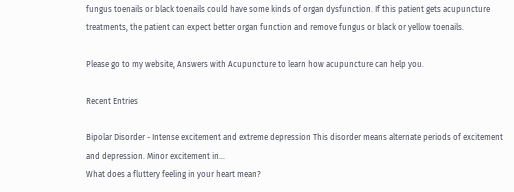fungus toenails or black toenails could have some kinds of organ dysfunction. If this patient gets acupuncture treatments, the patient can expect better organ function and remove fungus or black or yellow toenails.

Please go to my website, Answers with Acupuncture to learn how acupuncture can help you.

Recent Entries

Bipolar Disorder - Intense excitement and extreme depression This disorder means alternate periods of excitement and depression. Minor excitement in…
What does a fluttery feeling in your heart mean?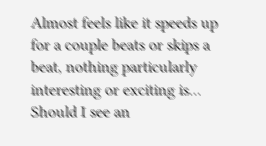Almost feels like it speeds up for a couple beats or skips a beat, nothing particularly interesting or exciting is…
Should I see an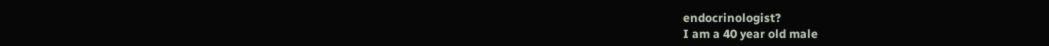endocrinologist?
I am a 40 year old male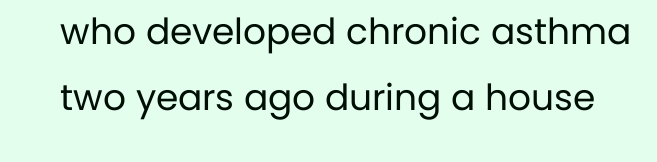who developed chronic asthma two years ago during a house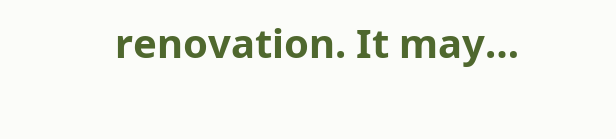renovation. It may…